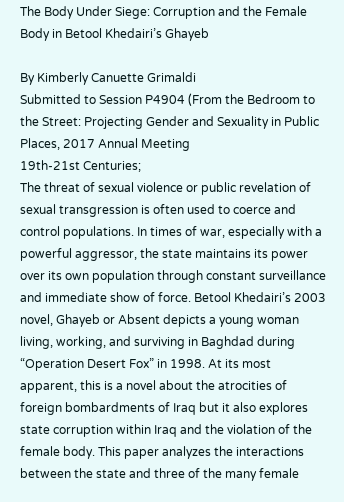The Body Under Siege: Corruption and the Female Body in Betool Khedairi’s Ghayeb

By Kimberly Canuette Grimaldi
Submitted to Session P4904 (From the Bedroom to the Street: Projecting Gender and Sexuality in Public Places, 2017 Annual Meeting
19th-21st Centuries;
The threat of sexual violence or public revelation of sexual transgression is often used to coerce and control populations. In times of war, especially with a powerful aggressor, the state maintains its power over its own population through constant surveillance and immediate show of force. Betool Khedairi’s 2003 novel, Ghayeb or Absent depicts a young woman living, working, and surviving in Baghdad during “Operation Desert Fox” in 1998. At its most apparent, this is a novel about the atrocities of foreign bombardments of Iraq but it also explores state corruption within Iraq and the violation of the female body. This paper analyzes the interactions between the state and three of the many female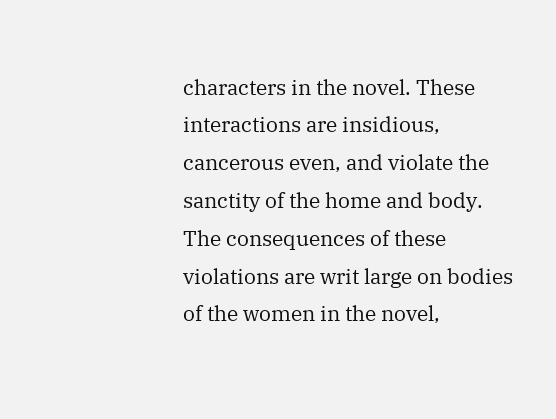characters in the novel. These interactions are insidious, cancerous even, and violate the sanctity of the home and body. The consequences of these violations are writ large on bodies of the women in the novel,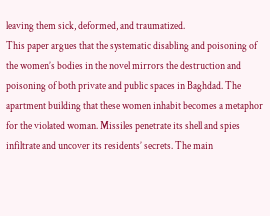leaving them sick, deformed, and traumatized.
This paper argues that the systematic disabling and poisoning of the women’s bodies in the novel mirrors the destruction and poisoning of both private and public spaces in Baghdad. The apartment building that these women inhabit becomes a metaphor for the violated woman. Missiles penetrate its shell and spies infiltrate and uncover its residents’ secrets. The main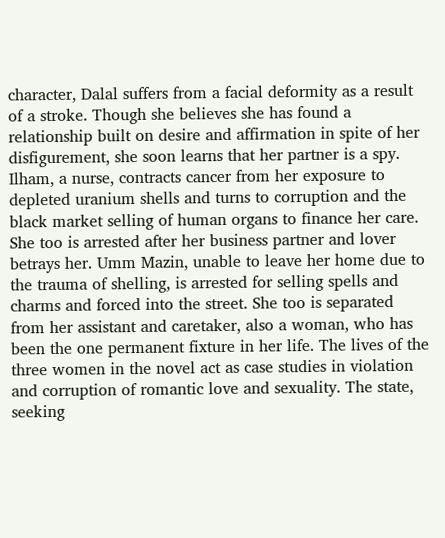character, Dalal suffers from a facial deformity as a result of a stroke. Though she believes she has found a relationship built on desire and affirmation in spite of her disfigurement, she soon learns that her partner is a spy. Ilham, a nurse, contracts cancer from her exposure to depleted uranium shells and turns to corruption and the black market selling of human organs to finance her care. She too is arrested after her business partner and lover betrays her. Umm Mazin, unable to leave her home due to the trauma of shelling, is arrested for selling spells and charms and forced into the street. She too is separated from her assistant and caretaker, also a woman, who has been the one permanent fixture in her life. The lives of the three women in the novel act as case studies in violation and corruption of romantic love and sexuality. The state, seeking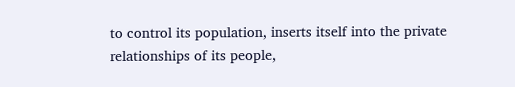to control its population, inserts itself into the private relationships of its people,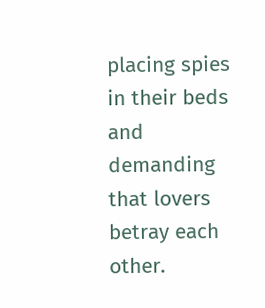placing spies in their beds and demanding that lovers betray each other.